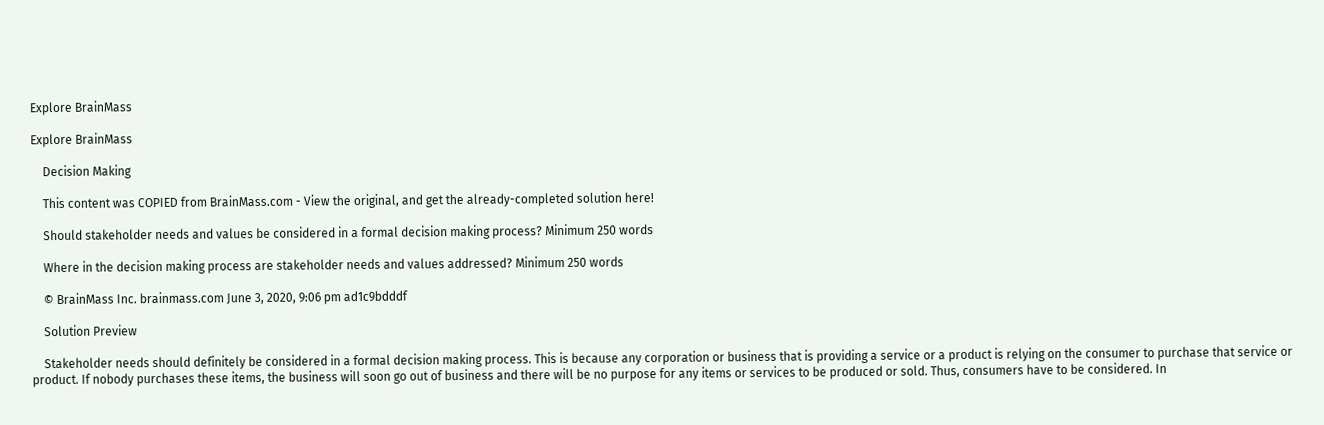Explore BrainMass

Explore BrainMass

    Decision Making

    This content was COPIED from BrainMass.com - View the original, and get the already-completed solution here!

    Should stakeholder needs and values be considered in a formal decision making process? Minimum 250 words

    Where in the decision making process are stakeholder needs and values addressed? Minimum 250 words

    © BrainMass Inc. brainmass.com June 3, 2020, 9:06 pm ad1c9bdddf

    Solution Preview

    Stakeholder needs should definitely be considered in a formal decision making process. This is because any corporation or business that is providing a service or a product is relying on the consumer to purchase that service or product. If nobody purchases these items, the business will soon go out of business and there will be no purpose for any items or services to be produced or sold. Thus, consumers have to be considered. In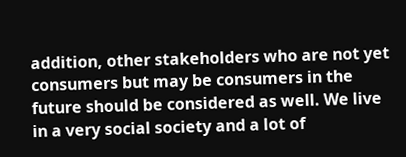addition, other stakeholders who are not yet consumers but may be consumers in the future should be considered as well. We live in a very social society and a lot of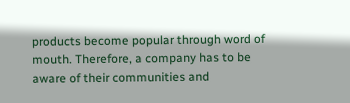products become popular through word of mouth. Therefore, a company has to be aware of their communities and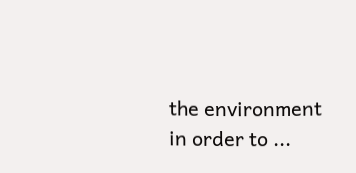the environment in order to ...